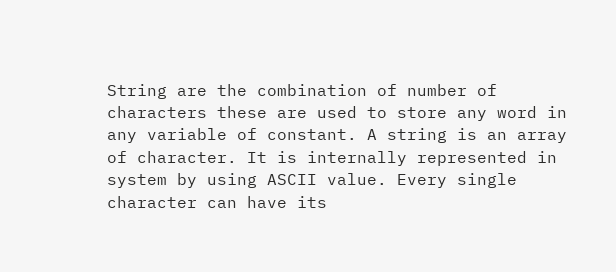String are the combination of number of characters these are used to store any word in any variable of constant. A string is an array of character. It is internally represented in system by using ASCII value. Every single character can have its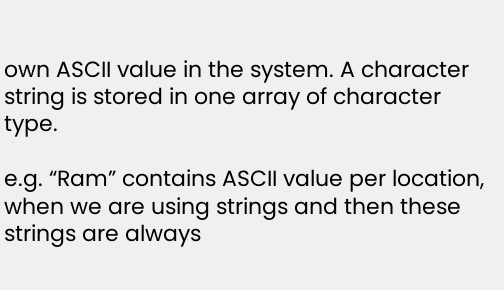own ASCII value in the system. A character string is stored in one array of character type.

e.g. “Ram” contains ASCII value per location, when we are using strings and then these strings are always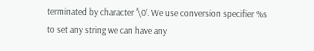terminated by character ‘\0’. We use conversion specifier %s to set any string we can have any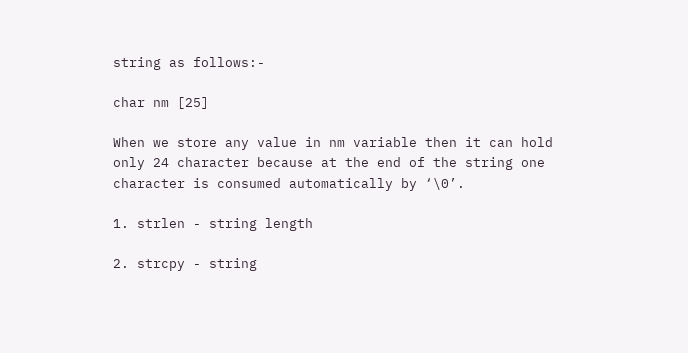string as follows:-

char nm [25]

When we store any value in nm variable then it can hold only 24 character because at the end of the string one character is consumed automatically by ‘\0’.

1. strlen - string length

2. strcpy - string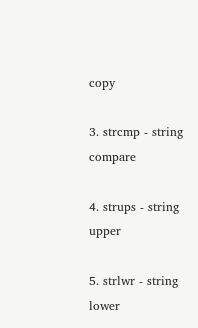copy

3. strcmp - string compare

4. strups - string upper

5. strlwr - string lower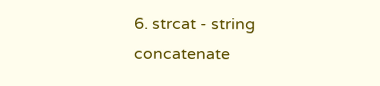6. strcat - string concatenate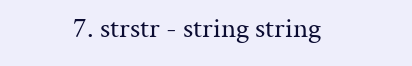7. strstr - string string